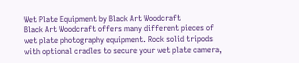Wet Plate Equipment by Black Art Woodcraft
Black Art Woodcraft offers many different pieces of wet plate photography equipment. Rock solid tripods with optional cradles to secure your wet plate camera,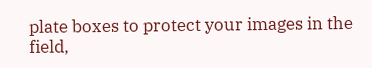plate boxes to protect your images in the field,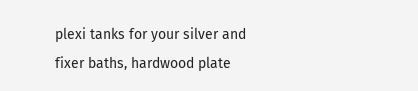plexi tanks for your silver and fixer baths, hardwood plate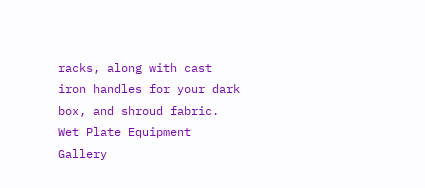racks, along with cast iron handles for your dark box, and shroud fabric.
Wet Plate Equipment Gallery